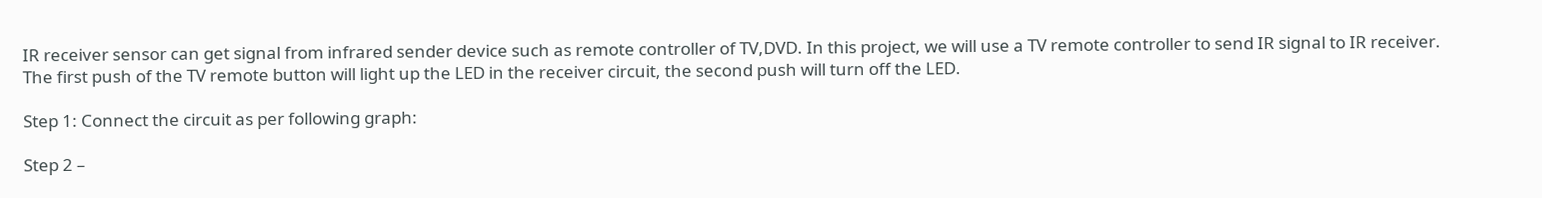IR receiver sensor can get signal from infrared sender device such as remote controller of TV,DVD. In this project, we will use a TV remote controller to send IR signal to IR receiver. The first push of the TV remote button will light up the LED in the receiver circuit, the second push will turn off the LED.

Step 1: Connect the circuit as per following graph:

Step 2 –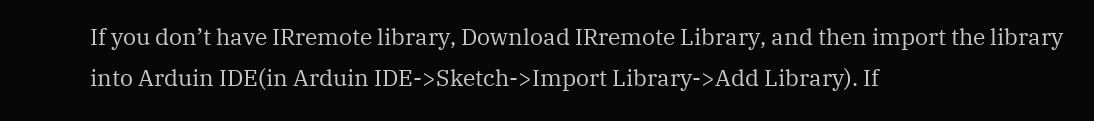If you don’t have IRremote library, Download IRremote Library, and then import the library into Arduin IDE(in Arduin IDE->Sketch->Import Library->Add Library). If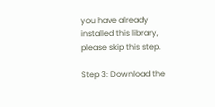you have already installed this library, please skip this step.

Step 3: Download the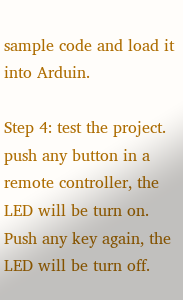sample code and load it into Arduin.

Step 4: test the project. push any button in a remote controller, the LED will be turn on. Push any key again, the LED will be turn off.